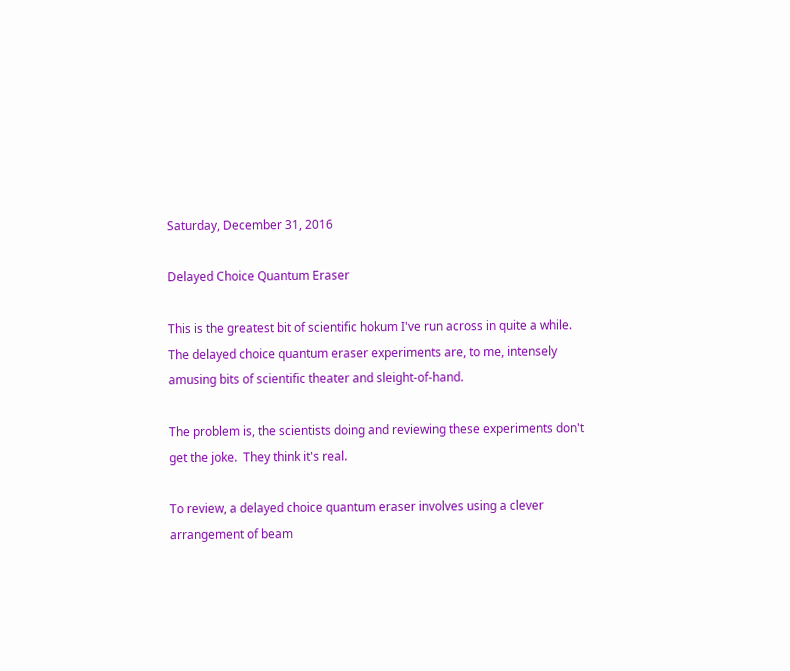Saturday, December 31, 2016

Delayed Choice Quantum Eraser

This is the greatest bit of scientific hokum I've run across in quite a while.  The delayed choice quantum eraser experiments are, to me, intensely amusing bits of scientific theater and sleight-of-hand.

The problem is, the scientists doing and reviewing these experiments don't get the joke.  They think it's real.

To review, a delayed choice quantum eraser involves using a clever arrangement of beam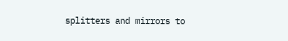splitters and mirrors to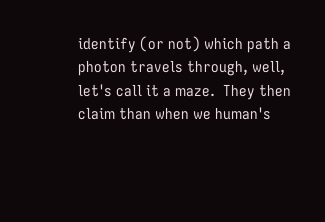identify (or not) which path a photon travels through, well, let's call it a maze.  They then claim than when we human's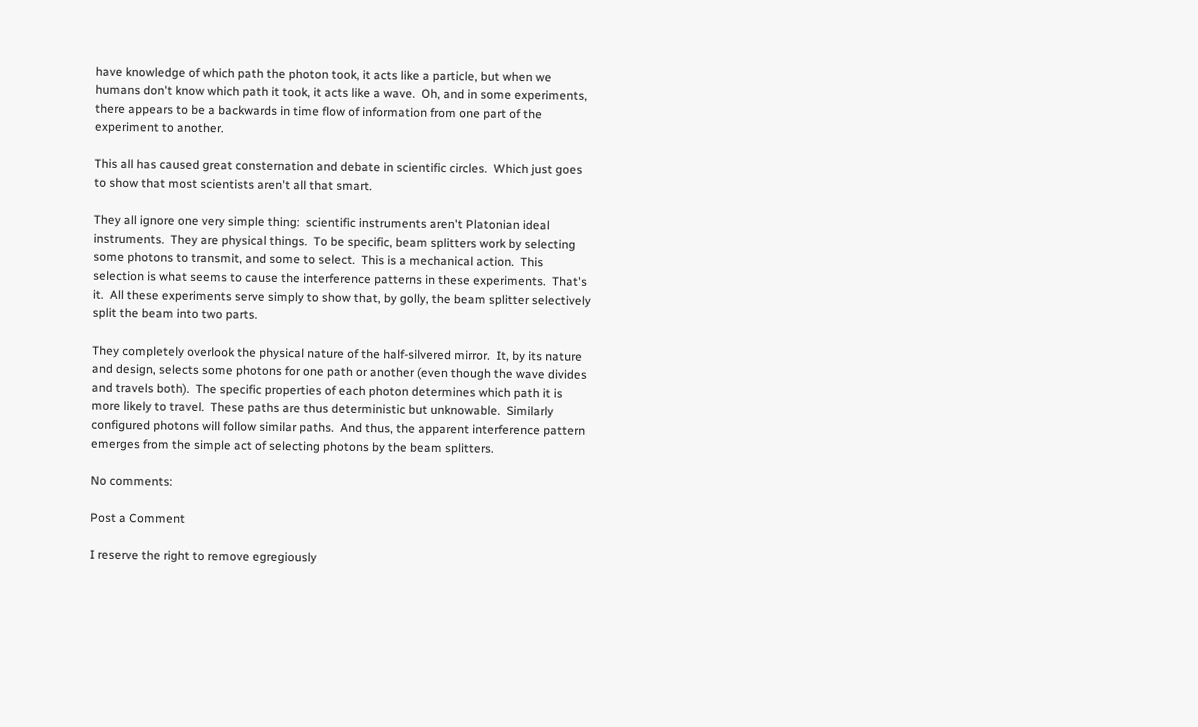have knowledge of which path the photon took, it acts like a particle, but when we humans don't know which path it took, it acts like a wave.  Oh, and in some experiments, there appears to be a backwards in time flow of information from one part of the experiment to another.

This all has caused great consternation and debate in scientific circles.  Which just goes to show that most scientists aren't all that smart.

They all ignore one very simple thing:  scientific instruments aren't Platonian ideal instruments.  They are physical things.  To be specific, beam splitters work by selecting some photons to transmit, and some to select.  This is a mechanical action.  This selection is what seems to cause the interference patterns in these experiments.  That's it.  All these experiments serve simply to show that, by golly, the beam splitter selectively split the beam into two parts.

They completely overlook the physical nature of the half-silvered mirror.  It, by its nature and design, selects some photons for one path or another (even though the wave divides and travels both).  The specific properties of each photon determines which path it is more likely to travel.  These paths are thus deterministic but unknowable.  Similarly configured photons will follow similar paths.  And thus, the apparent interference pattern emerges from the simple act of selecting photons by the beam splitters.

No comments:

Post a Comment

I reserve the right to remove egregiously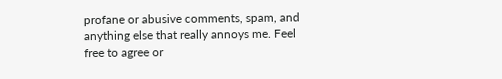profane or abusive comments, spam, and anything else that really annoys me. Feel free to agree or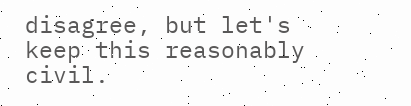disagree, but let's keep this reasonably civil.